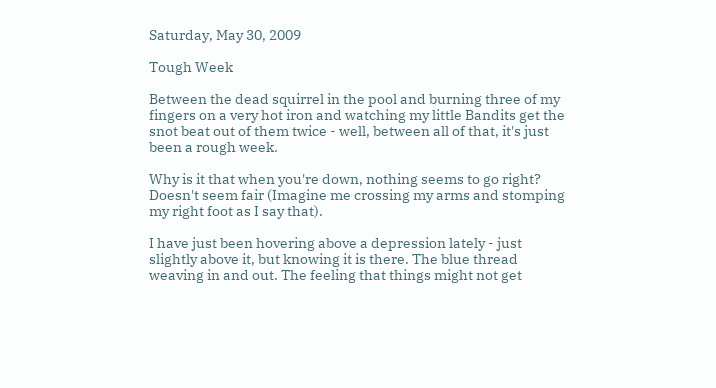Saturday, May 30, 2009

Tough Week

Between the dead squirrel in the pool and burning three of my fingers on a very hot iron and watching my little Bandits get the snot beat out of them twice - well, between all of that, it's just been a rough week.

Why is it that when you're down, nothing seems to go right? Doesn't seem fair (Imagine me crossing my arms and stomping my right foot as I say that).

I have just been hovering above a depression lately - just slightly above it, but knowing it is there. The blue thread weaving in and out. The feeling that things might not get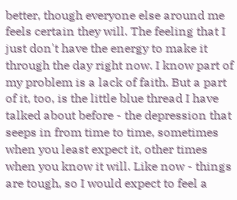better, though everyone else around me feels certain they will. The feeling that I just don't have the energy to make it through the day right now. I know part of my problem is a lack of faith. But a part of it, too, is the little blue thread I have talked about before - the depression that seeps in from time to time, sometimes when you least expect it, other times when you know it will. Like now - things are tough, so I would expect to feel a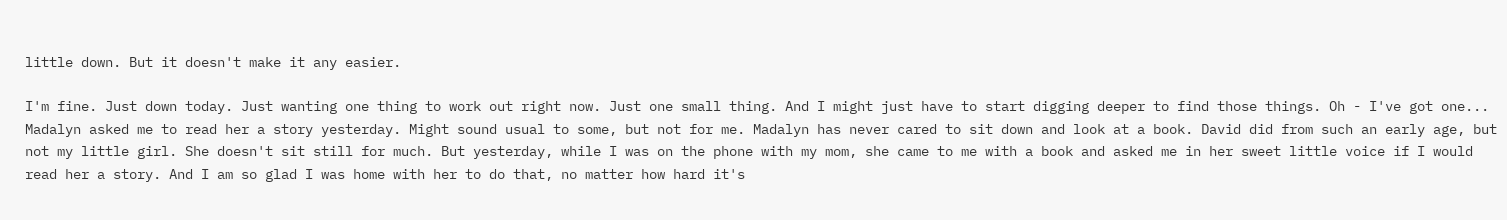little down. But it doesn't make it any easier.

I'm fine. Just down today. Just wanting one thing to work out right now. Just one small thing. And I might just have to start digging deeper to find those things. Oh - I've got one... Madalyn asked me to read her a story yesterday. Might sound usual to some, but not for me. Madalyn has never cared to sit down and look at a book. David did from such an early age, but not my little girl. She doesn't sit still for much. But yesterday, while I was on the phone with my mom, she came to me with a book and asked me in her sweet little voice if I would read her a story. And I am so glad I was home with her to do that, no matter how hard it's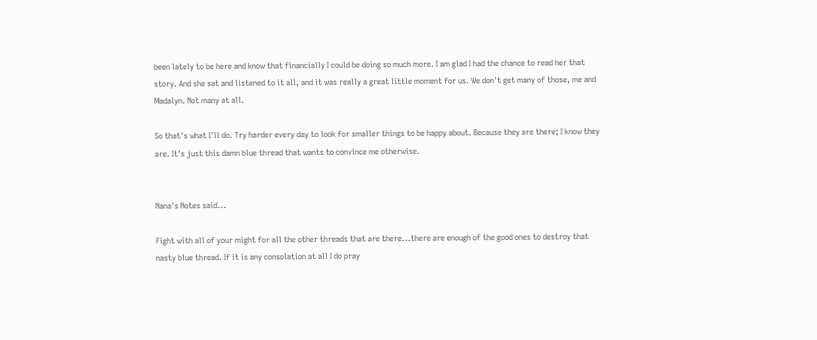been lately to be here and know that financially I could be doing so much more. I am glad I had the chance to read her that story. And she sat and listened to it all, and it was really a great little moment for us. We don't get many of those, me and Madalyn. Not many at all.

So that's what I'll do. Try harder every day to look for smaller things to be happy about. Because they are there; I know they are. It's just this damn blue thread that wants to convince me otherwise.


Nana's Notes said...

Fight with all of your might for all the other threads that are there...there are enough of the good ones to destroy that nasty blue thread. If it is any consolation at all I do pray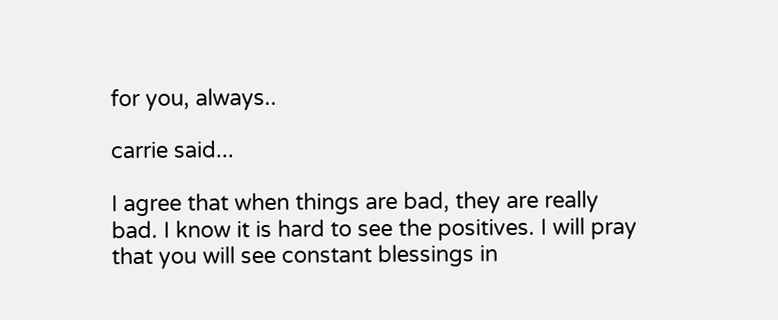for you, always..

carrie said...

I agree that when things are bad, they are really bad. I know it is hard to see the positives. I will pray that you will see constant blessings in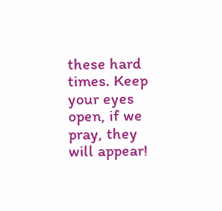these hard times. Keep your eyes open, if we pray, they will appear!